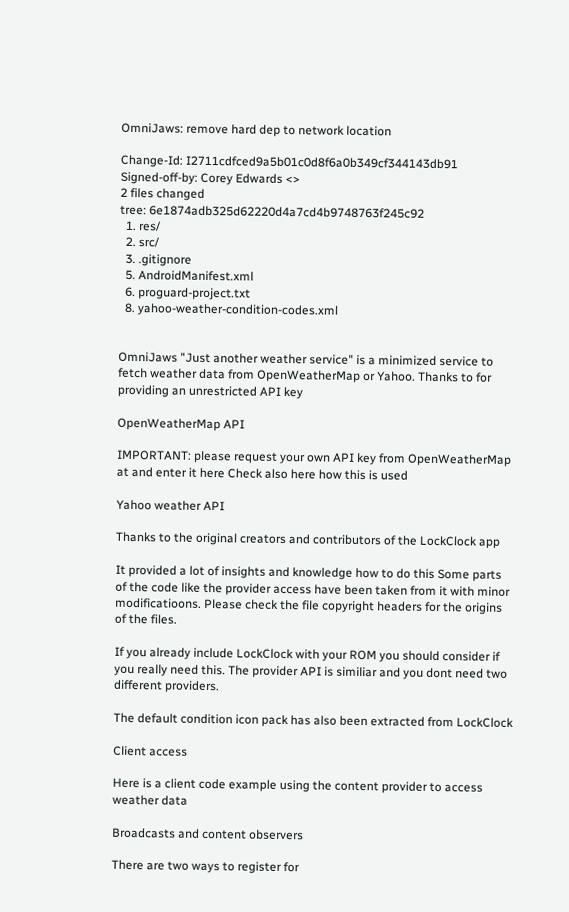OmniJaws: remove hard dep to network location

Change-Id: I2711cdfced9a5b01c0d8f6a0b349cf344143db91
Signed-off-by: Corey Edwards <>
2 files changed
tree: 6e1874adb325d62220d4a7cd4b9748763f245c92
  1. res/
  2. src/
  3. .gitignore
  5. AndroidManifest.xml
  6. proguard-project.txt
  8. yahoo-weather-condition-codes.xml


OmniJaws "Just another weather service" is a minimized service to fetch weather data from OpenWeatherMap or Yahoo. Thanks to for providing an unrestricted API key

OpenWeatherMap API

IMPORTANT: please request your own API key from OpenWeatherMap at and enter it here Check also here how this is used

Yahoo weather API

Thanks to the original creators and contributors of the LockClock app

It provided a lot of insights and knowledge how to do this Some parts of the code like the provider access have been taken from it with minor modificatioons. Please check the file copyright headers for the origins of the files.

If you already include LockClock with your ROM you should consider if you really need this. The provider API is similiar and you dont need two different providers.

The default condition icon pack has also been extracted from LockClock

Client access

Here is a client code example using the content provider to access weather data

Broadcasts and content observers

There are two ways to register for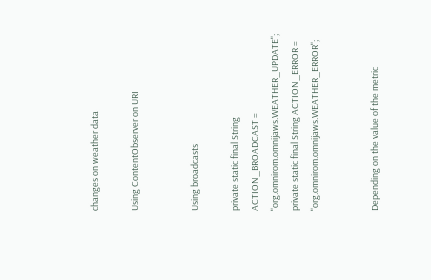changes on weather data

Using ContentObserver on URI


Using broadcasts

private static final String ACTION_BROADCAST = "org.omnirom.omnijaws.WEATHER_UPDATE";
private static final String ACTION_ERROR = "org.omnirom.omnijaws.WEATHER_ERROR";


Depending on the value of the metric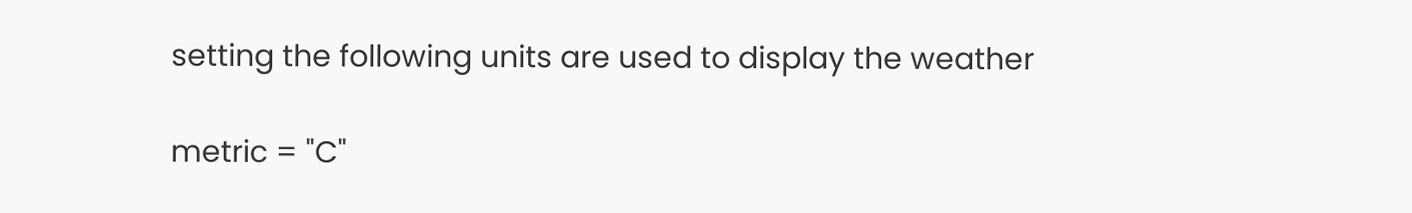setting the following units are used to display the weather

metric = "C"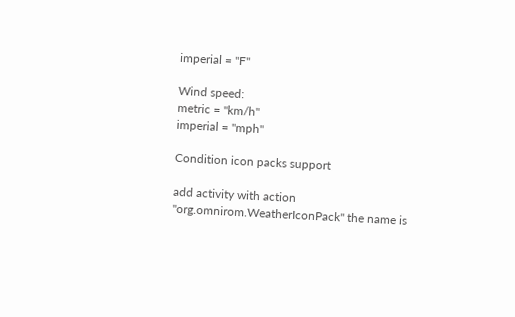imperial = "F"

Wind speed:
metric = "km/h"
imperial = "mph"

Condition icon packs support

add activity with action "org.omnirom.WeatherIconPack" the name is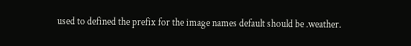used to defined the prefix for the image names default should be .weather.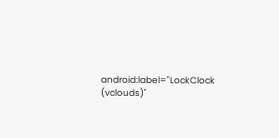android:label="LockClock (vclouds)"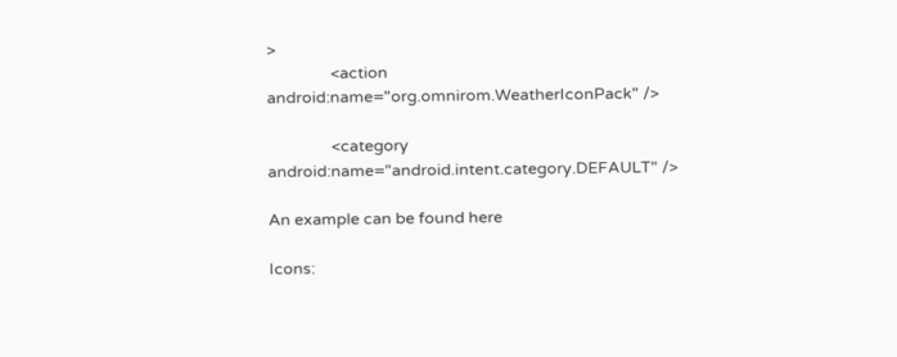>
                <action android:name="org.omnirom.WeatherIconPack" />

                <category android:name="android.intent.category.DEFAULT" />

An example can be found here

Icons: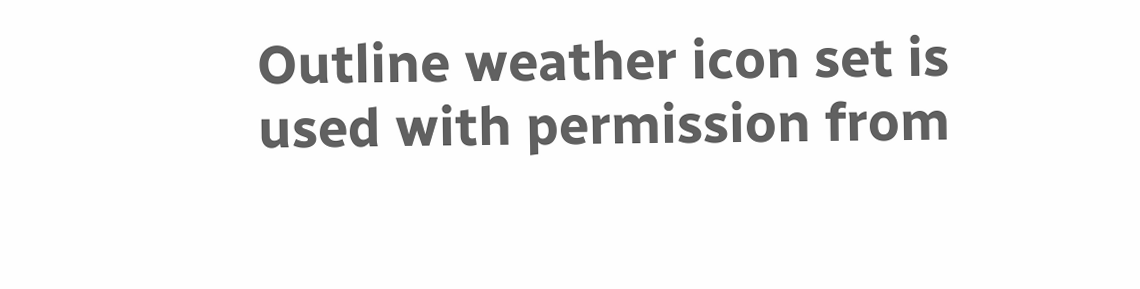Outline weather icon set is used with permission from